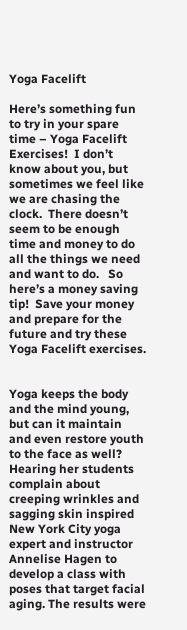Yoga Facelift

Here’s something fun to try in your spare time – Yoga Facelift Exercises!  I don’t know about you, but sometimes we feel like we are chasing the clock.  There doesn’t seem to be enough time and money to do all the things we need and want to do.   So here’s a money saving tip!  Save your money and prepare for the future and try these Yoga Facelift exercises.


Yoga keeps the body and the mind young, but can it maintain and even restore youth to the face as well? Hearing her students complain about creeping wrinkles and sagging skin inspired New York City yoga expert and instructor Annelise Hagen to develop a class with poses that target facial aging. The results were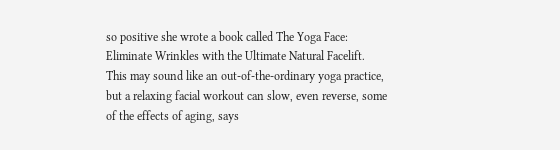so positive she wrote a book called The Yoga Face: Eliminate Wrinkles with the Ultimate Natural Facelift. This may sound like an out-of-the-ordinary yoga practice, but a relaxing facial workout can slow, even reverse, some of the effects of aging, says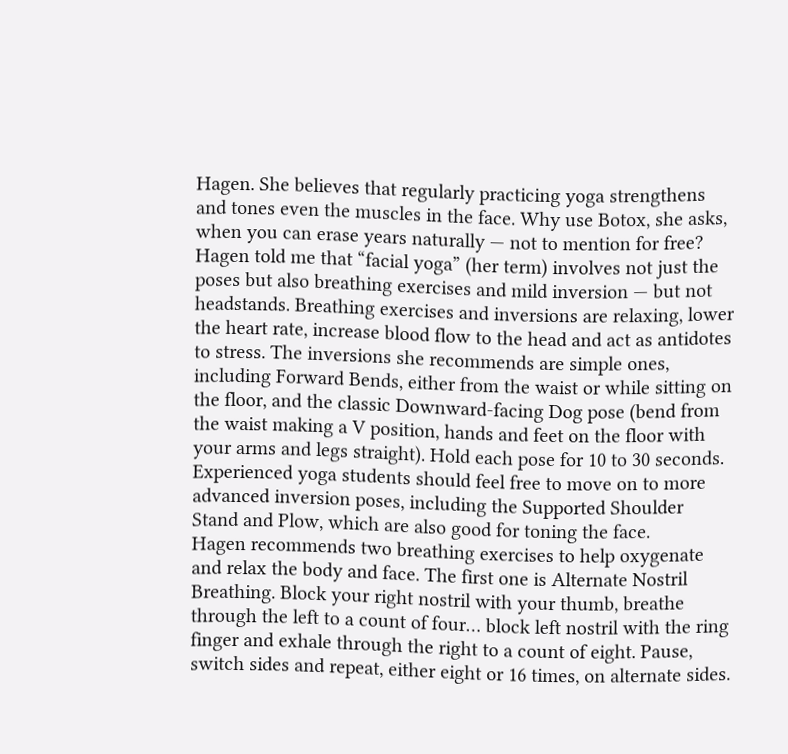Hagen. She believes that regularly practicing yoga strengthens and tones even the muscles in the face. Why use Botox, she asks, when you can erase years naturally — not to mention for free?
Hagen told me that “facial yoga” (her term) involves not just the poses but also breathing exercises and mild inversion — but not headstands. Breathing exercises and inversions are relaxing, lower the heart rate, increase blood flow to the head and act as antidotes to stress. The inversions she recommends are simple ones, including Forward Bends, either from the waist or while sitting on the floor, and the classic Downward-facing Dog pose (bend from the waist making a V position, hands and feet on the floor with your arms and legs straight). Hold each pose for 10 to 30 seconds. Experienced yoga students should feel free to move on to more advanced inversion poses, including the Supported Shoulder Stand and Plow, which are also good for toning the face.
Hagen recommends two breathing exercises to help oxygenate and relax the body and face. The first one is Alternate Nostril Breathing. Block your right nostril with your thumb, breathe through the left to a count of four… block left nostril with the ring finger and exhale through the right to a count of eight. Pause, switch sides and repeat, either eight or 16 times, on alternate sides.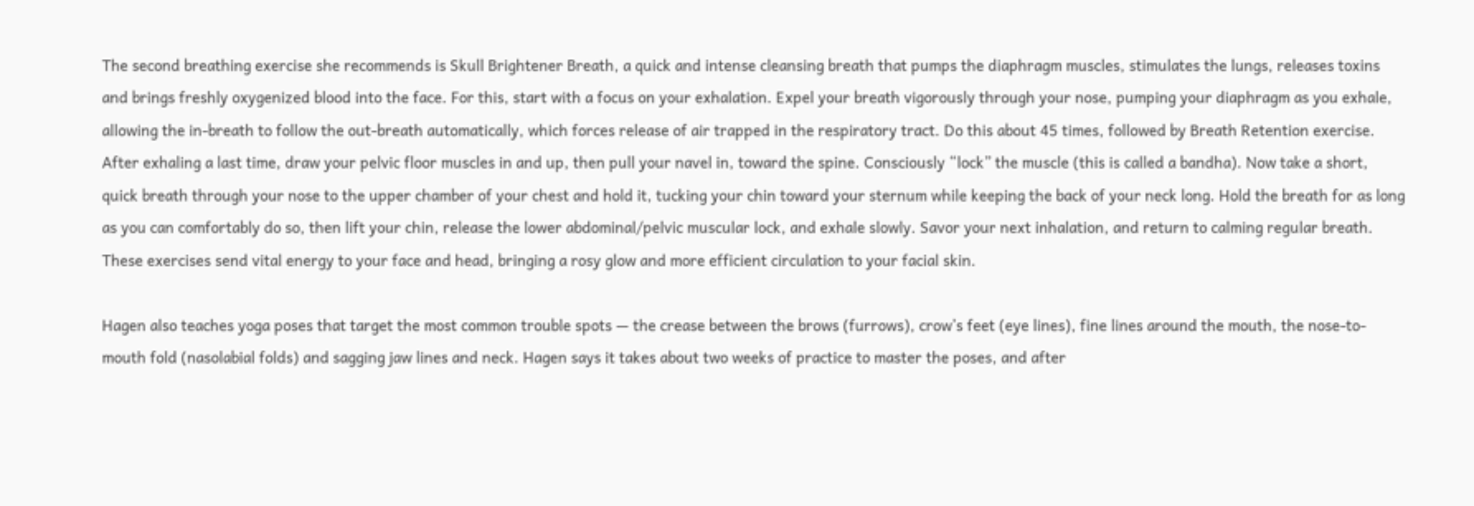The second breathing exercise she recommends is Skull Brightener Breath, a quick and intense cleansing breath that pumps the diaphragm muscles, stimulates the lungs, releases toxins and brings freshly oxygenized blood into the face. For this, start with a focus on your exhalation. Expel your breath vigorously through your nose, pumping your diaphragm as you exhale, allowing the in-breath to follow the out-breath automatically, which forces release of air trapped in the respiratory tract. Do this about 45 times, followed by Breath Retention exercise. After exhaling a last time, draw your pelvic floor muscles in and up, then pull your navel in, toward the spine. Consciously “lock” the muscle (this is called a bandha). Now take a short, quick breath through your nose to the upper chamber of your chest and hold it, tucking your chin toward your sternum while keeping the back of your neck long. Hold the breath for as long as you can comfortably do so, then lift your chin, release the lower abdominal/pelvic muscular lock, and exhale slowly. Savor your next inhalation, and return to calming regular breath. These exercises send vital energy to your face and head, bringing a rosy glow and more efficient circulation to your facial skin.

Hagen also teaches yoga poses that target the most common trouble spots — the crease between the brows (furrows), crow’s feet (eye lines), fine lines around the mouth, the nose-to-mouth fold (nasolabial folds) and sagging jaw lines and neck. Hagen says it takes about two weeks of practice to master the poses, and after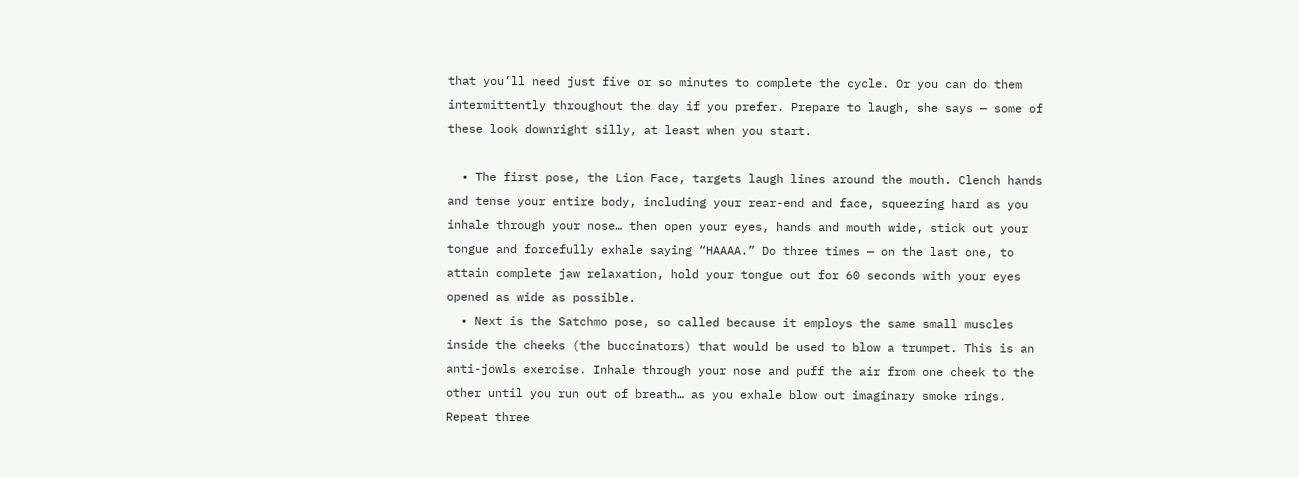that you’ll need just five or so minutes to complete the cycle. Or you can do them intermittently throughout the day if you prefer. Prepare to laugh, she says — some of these look downright silly, at least when you start.

  • The first pose, the Lion Face, targets laugh lines around the mouth. Clench hands and tense your entire body, including your rear-end and face, squeezing hard as you inhale through your nose… then open your eyes, hands and mouth wide, stick out your tongue and forcefully exhale saying “HAAAA.” Do three times — on the last one, to attain complete jaw relaxation, hold your tongue out for 60 seconds with your eyes opened as wide as possible.
  • Next is the Satchmo pose, so called because it employs the same small muscles inside the cheeks (the buccinators) that would be used to blow a trumpet. This is an anti-jowls exercise. Inhale through your nose and puff the air from one cheek to the other until you run out of breath… as you exhale blow out imaginary smoke rings. Repeat three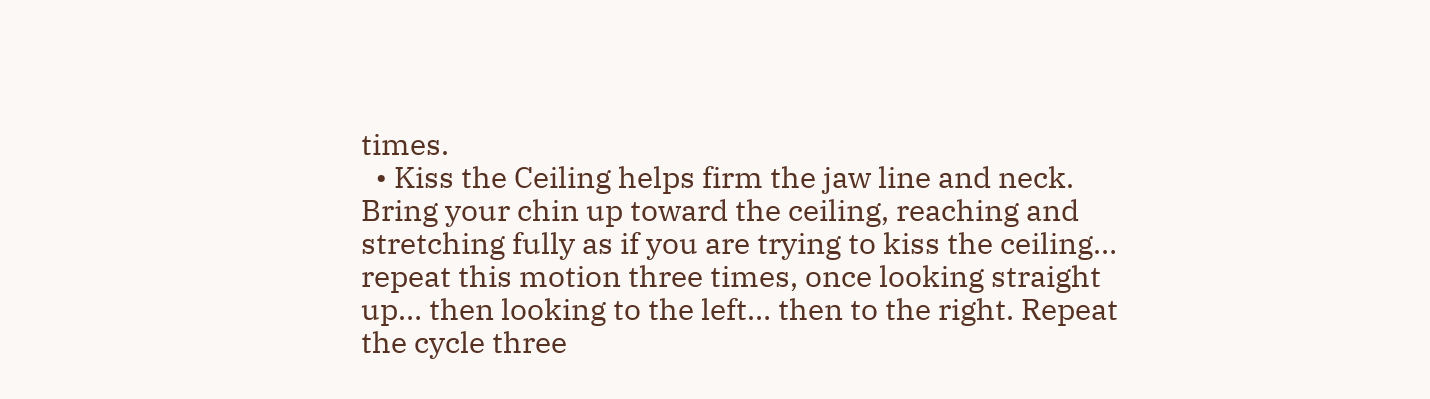times.
  • Kiss the Ceiling helps firm the jaw line and neck. Bring your chin up toward the ceiling, reaching and stretching fully as if you are trying to kiss the ceiling… repeat this motion three times, once looking straight up… then looking to the left… then to the right. Repeat the cycle three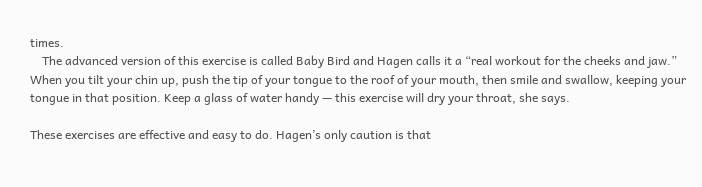times.
    The advanced version of this exercise is called Baby Bird and Hagen calls it a “real workout for the cheeks and jaw.” When you tilt your chin up, push the tip of your tongue to the roof of your mouth, then smile and swallow, keeping your tongue in that position. Keep a glass of water handy — this exercise will dry your throat, she says.

These exercises are effective and easy to do. Hagen’s only caution is that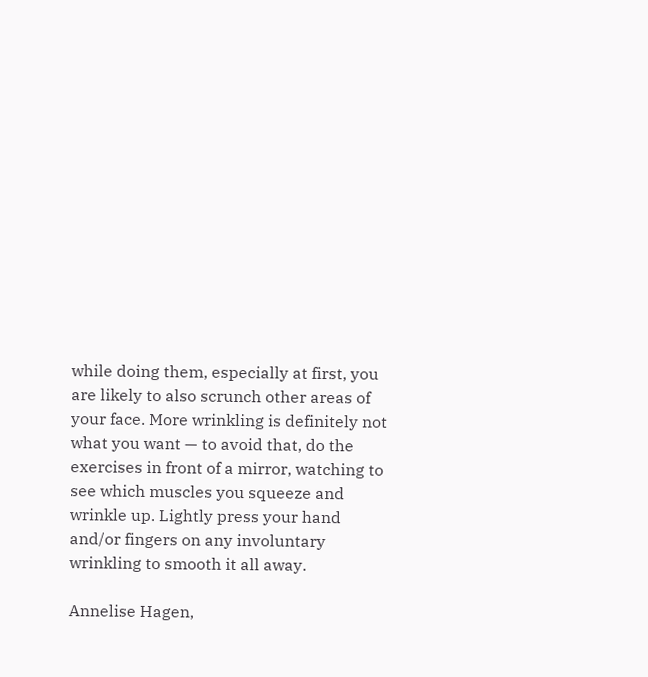while doing them, especially at first, you are likely to also scrunch other areas of your face. More wrinkling is definitely not what you want — to avoid that, do the exercises in front of a mirror, watching to see which muscles you squeeze and wrinkle up. Lightly press your hand and/or fingers on any involuntary wrinkling to smooth it all away.

Annelise Hagen,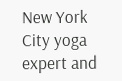New York City yoga expert and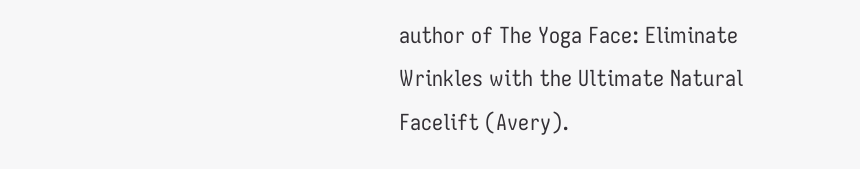author of The Yoga Face: Eliminate Wrinkles with the Ultimate Natural Facelift (Avery).